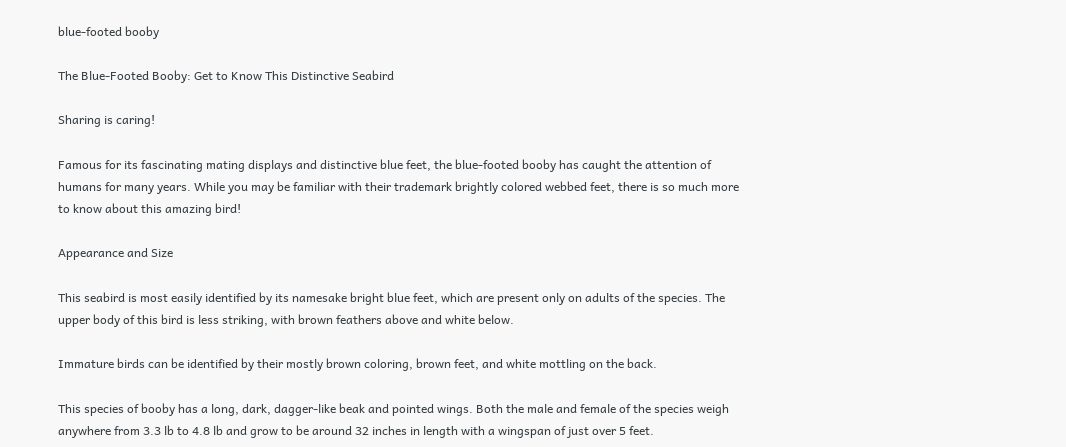blue-footed booby

The Blue-Footed Booby: Get to Know This Distinctive Seabird

Sharing is caring!

Famous for its fascinating mating displays and distinctive blue feet, the blue-footed booby has caught the attention of humans for many years. While you may be familiar with their trademark brightly colored webbed feet, there is so much more to know about this amazing bird!

Appearance and Size

This seabird is most easily identified by its namesake bright blue feet, which are present only on adults of the species. The upper body of this bird is less striking, with brown feathers above and white below.

Immature birds can be identified by their mostly brown coloring, brown feet, and white mottling on the back.

This species of booby has a long, dark, dagger-like beak and pointed wings. Both the male and female of the species weigh anywhere from 3.3 lb to 4.8 lb and grow to be around 32 inches in length with a wingspan of just over 5 feet.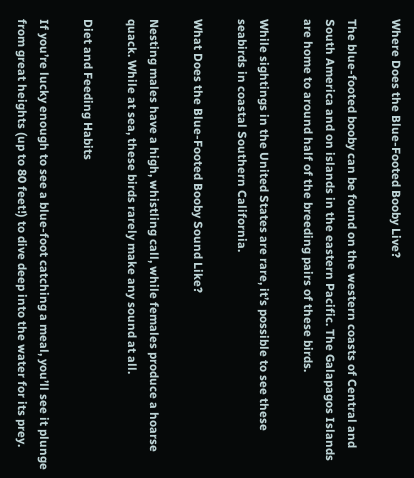Where Does the Blue-Footed Booby Live?

The blue-footed booby can be found on the western coasts of Central and South America and on islands in the eastern Pacific. The Galapagos Islands are home to around half of the breeding pairs of these birds.

While sightings in the United States are rare, it’s possible to see these seabirds in coastal Southern California.

What Does the Blue-Footed Booby Sound Like?

Nesting males have a high, whistling call, while females produce a hoarse quack. While at sea, these birds rarely make any sound at all.

Diet and Feeding Habits

If you’re lucky enough to see a blue-foot catching a meal, you’ll see it plunge from great heights (up to 80 feet!) to dive deep into the water for its prey.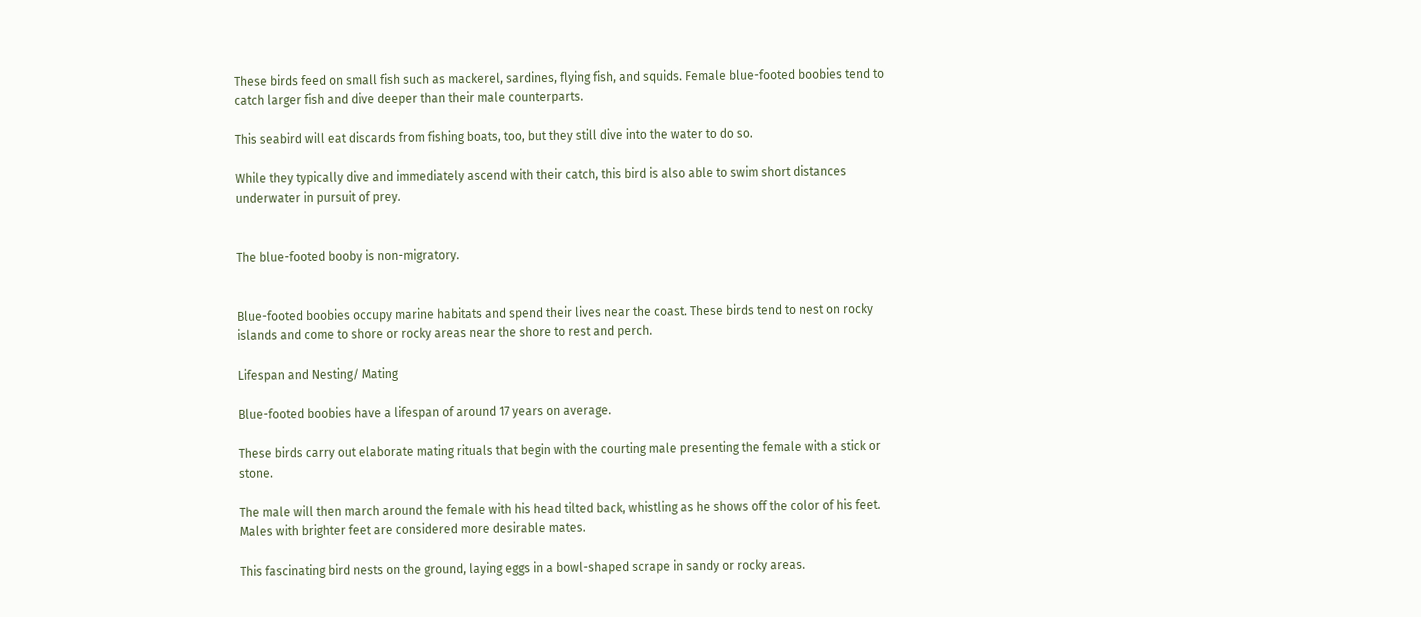These birds feed on small fish such as mackerel, sardines, flying fish, and squids. Female blue-footed boobies tend to catch larger fish and dive deeper than their male counterparts.

This seabird will eat discards from fishing boats, too, but they still dive into the water to do so.

While they typically dive and immediately ascend with their catch, this bird is also able to swim short distances underwater in pursuit of prey.


The blue-footed booby is non-migratory.


Blue-footed boobies occupy marine habitats and spend their lives near the coast. These birds tend to nest on rocky islands and come to shore or rocky areas near the shore to rest and perch.

Lifespan and Nesting/ Mating

Blue-footed boobies have a lifespan of around 17 years on average.

These birds carry out elaborate mating rituals that begin with the courting male presenting the female with a stick or stone.

The male will then march around the female with his head tilted back, whistling as he shows off the color of his feet. Males with brighter feet are considered more desirable mates.

This fascinating bird nests on the ground, laying eggs in a bowl-shaped scrape in sandy or rocky areas.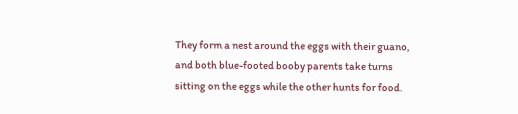They form a nest around the eggs with their guano, and both blue-footed booby parents take turns sitting on the eggs while the other hunts for food.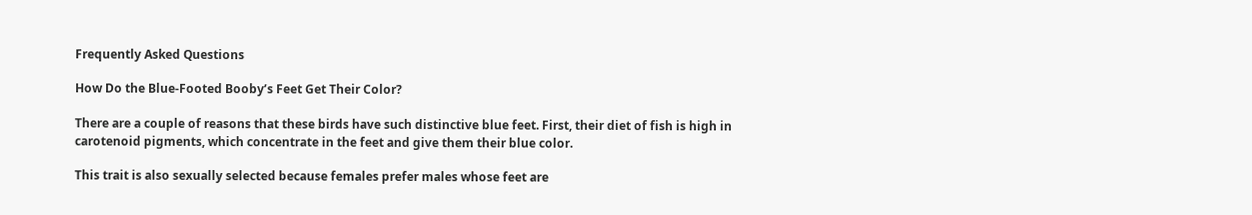Frequently Asked Questions

How Do the Blue-Footed Booby’s Feet Get Their Color?

There are a couple of reasons that these birds have such distinctive blue feet. First, their diet of fish is high in carotenoid pigments, which concentrate in the feet and give them their blue color.

This trait is also sexually selected because females prefer males whose feet are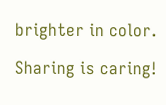brighter in color.

Sharing is caring!